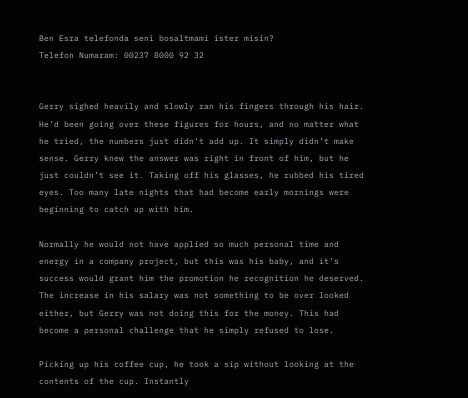Ben Esra telefonda seni bosaltmami ister misin?
Telefon Numaram: 00237 8000 92 32


Gerry sighed heavily and slowly ran his fingers through his hair. He’d been going over these figures for hours, and no matter what he tried, the numbers just didn’t add up. It simply didn’t make sense. Gerry knew the answer was right in front of him, but he just couldn’t see it. Taking off his glasses, he rubbed his tired eyes. Too many late nights that had become early mornings were beginning to catch up with him.

Normally he would not have applied so much personal time and energy in a company project, but this was his baby, and it’s success would grant him the promotion he recognition he deserved. The increase in his salary was not something to be over looked either, but Gerry was not doing this for the money. This had become a personal challenge that he simply refused to lose.

Picking up his coffee cup, he took a sip without looking at the contents of the cup. Instantly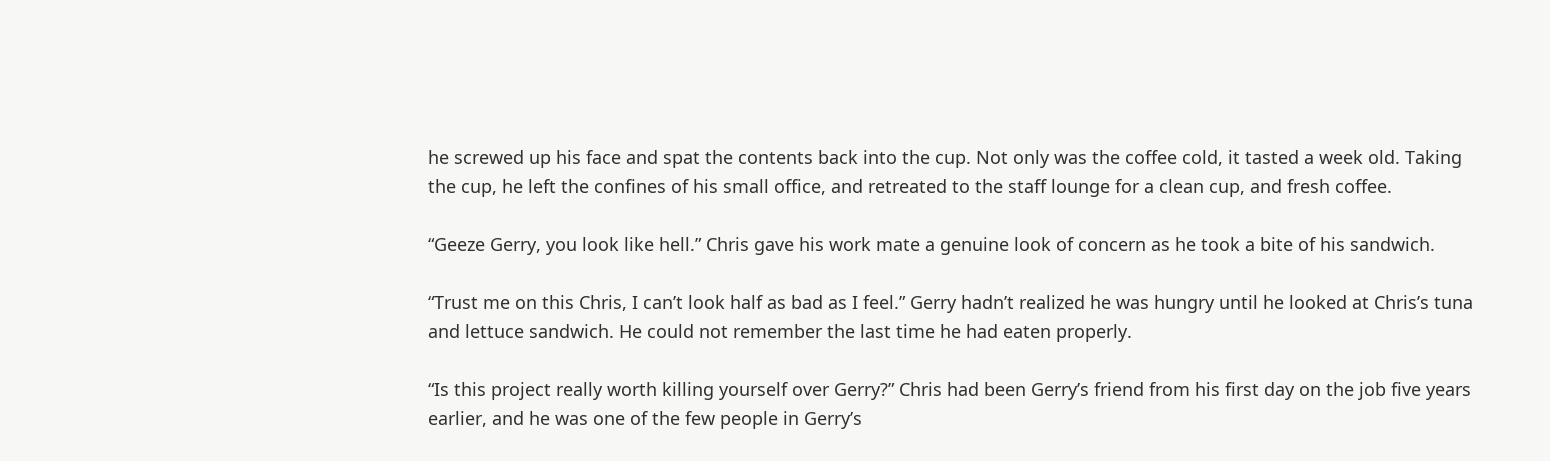he screwed up his face and spat the contents back into the cup. Not only was the coffee cold, it tasted a week old. Taking the cup, he left the confines of his small office, and retreated to the staff lounge for a clean cup, and fresh coffee.

“Geeze Gerry, you look like hell.” Chris gave his work mate a genuine look of concern as he took a bite of his sandwich.

“Trust me on this Chris, I can’t look half as bad as I feel.” Gerry hadn’t realized he was hungry until he looked at Chris’s tuna and lettuce sandwich. He could not remember the last time he had eaten properly.

“Is this project really worth killing yourself over Gerry?” Chris had been Gerry’s friend from his first day on the job five years earlier, and he was one of the few people in Gerry’s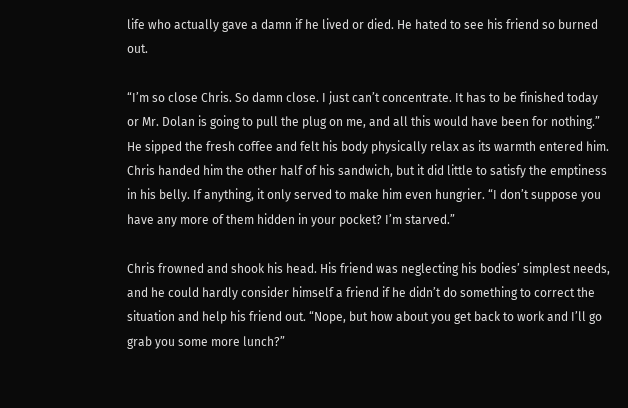life who actually gave a damn if he lived or died. He hated to see his friend so burned out.

“I’m so close Chris. So damn close. I just can’t concentrate. It has to be finished today or Mr. Dolan is going to pull the plug on me, and all this would have been for nothing.” He sipped the fresh coffee and felt his body physically relax as its warmth entered him. Chris handed him the other half of his sandwich, but it did little to satisfy the emptiness in his belly. If anything, it only served to make him even hungrier. “I don’t suppose you have any more of them hidden in your pocket? I’m starved.”

Chris frowned and shook his head. His friend was neglecting his bodies’ simplest needs, and he could hardly consider himself a friend if he didn’t do something to correct the situation and help his friend out. “Nope, but how about you get back to work and I’ll go grab you some more lunch?”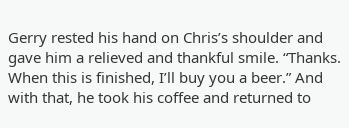Gerry rested his hand on Chris’s shoulder and gave him a relieved and thankful smile. “Thanks. When this is finished, I’ll buy you a beer.” And with that, he took his coffee and returned to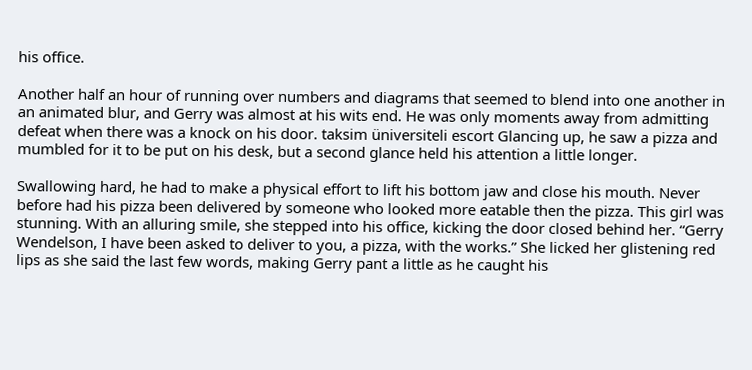his office.

Another half an hour of running over numbers and diagrams that seemed to blend into one another in an animated blur, and Gerry was almost at his wits end. He was only moments away from admitting defeat when there was a knock on his door. taksim üniversiteli escort Glancing up, he saw a pizza and mumbled for it to be put on his desk, but a second glance held his attention a little longer.

Swallowing hard, he had to make a physical effort to lift his bottom jaw and close his mouth. Never before had his pizza been delivered by someone who looked more eatable then the pizza. This girl was stunning. With an alluring smile, she stepped into his office, kicking the door closed behind her. “Gerry Wendelson, I have been asked to deliver to you, a pizza, with the works.” She licked her glistening red lips as she said the last few words, making Gerry pant a little as he caught his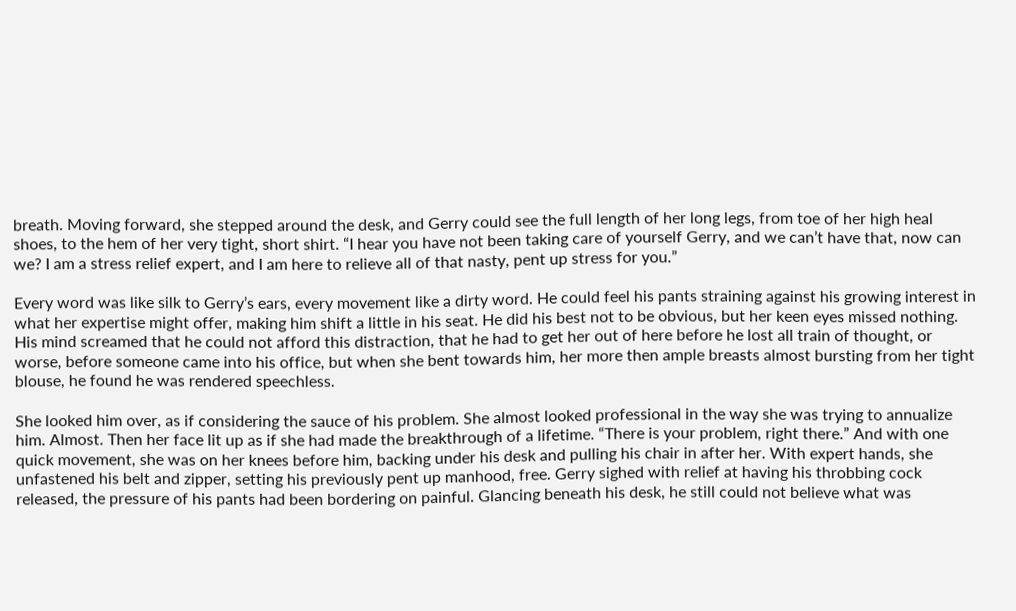breath. Moving forward, she stepped around the desk, and Gerry could see the full length of her long legs, from toe of her high heal shoes, to the hem of her very tight, short shirt. “I hear you have not been taking care of yourself Gerry, and we can’t have that, now can we? I am a stress relief expert, and I am here to relieve all of that nasty, pent up stress for you.”

Every word was like silk to Gerry’s ears, every movement like a dirty word. He could feel his pants straining against his growing interest in what her expertise might offer, making him shift a little in his seat. He did his best not to be obvious, but her keen eyes missed nothing. His mind screamed that he could not afford this distraction, that he had to get her out of here before he lost all train of thought, or worse, before someone came into his office, but when she bent towards him, her more then ample breasts almost bursting from her tight blouse, he found he was rendered speechless.

She looked him over, as if considering the sauce of his problem. She almost looked professional in the way she was trying to annualize him. Almost. Then her face lit up as if she had made the breakthrough of a lifetime. “There is your problem, right there.” And with one quick movement, she was on her knees before him, backing under his desk and pulling his chair in after her. With expert hands, she unfastened his belt and zipper, setting his previously pent up manhood, free. Gerry sighed with relief at having his throbbing cock released, the pressure of his pants had been bordering on painful. Glancing beneath his desk, he still could not believe what was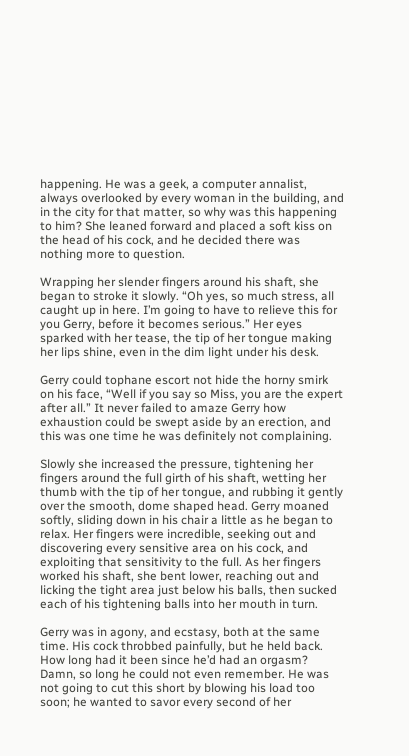happening. He was a geek, a computer annalist, always overlooked by every woman in the building, and in the city for that matter, so why was this happening to him? She leaned forward and placed a soft kiss on the head of his cock, and he decided there was nothing more to question.

Wrapping her slender fingers around his shaft, she began to stroke it slowly. “Oh yes, so much stress, all caught up in here. I’m going to have to relieve this for you Gerry, before it becomes serious.” Her eyes sparked with her tease, the tip of her tongue making her lips shine, even in the dim light under his desk.

Gerry could tophane escort not hide the horny smirk on his face, “Well if you say so Miss, you are the expert after all.” It never failed to amaze Gerry how exhaustion could be swept aside by an erection, and this was one time he was definitely not complaining.

Slowly she increased the pressure, tightening her fingers around the full girth of his shaft, wetting her thumb with the tip of her tongue, and rubbing it gently over the smooth, dome shaped head. Gerry moaned softly, sliding down in his chair a little as he began to relax. Her fingers were incredible, seeking out and discovering every sensitive area on his cock, and exploiting that sensitivity to the full. As her fingers worked his shaft, she bent lower, reaching out and licking the tight area just below his balls, then sucked each of his tightening balls into her mouth in turn.

Gerry was in agony, and ecstasy, both at the same time. His cock throbbed painfully, but he held back. How long had it been since he’d had an orgasm? Damn, so long he could not even remember. He was not going to cut this short by blowing his load too soon; he wanted to savor every second of her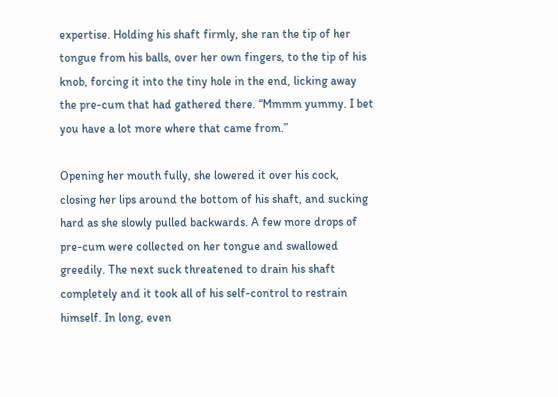expertise. Holding his shaft firmly, she ran the tip of her tongue from his balls, over her own fingers, to the tip of his knob, forcing it into the tiny hole in the end, licking away the pre-cum that had gathered there. “Mmmm yummy. I bet you have a lot more where that came from.”

Opening her mouth fully, she lowered it over his cock, closing her lips around the bottom of his shaft, and sucking hard as she slowly pulled backwards. A few more drops of pre-cum were collected on her tongue and swallowed greedily. The next suck threatened to drain his shaft completely and it took all of his self-control to restrain himself. In long, even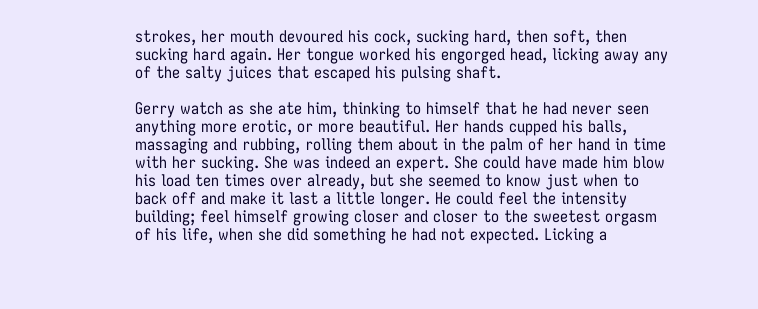strokes, her mouth devoured his cock, sucking hard, then soft, then sucking hard again. Her tongue worked his engorged head, licking away any of the salty juices that escaped his pulsing shaft.

Gerry watch as she ate him, thinking to himself that he had never seen anything more erotic, or more beautiful. Her hands cupped his balls, massaging and rubbing, rolling them about in the palm of her hand in time with her sucking. She was indeed an expert. She could have made him blow his load ten times over already, but she seemed to know just when to back off and make it last a little longer. He could feel the intensity building; feel himself growing closer and closer to the sweetest orgasm of his life, when she did something he had not expected. Licking a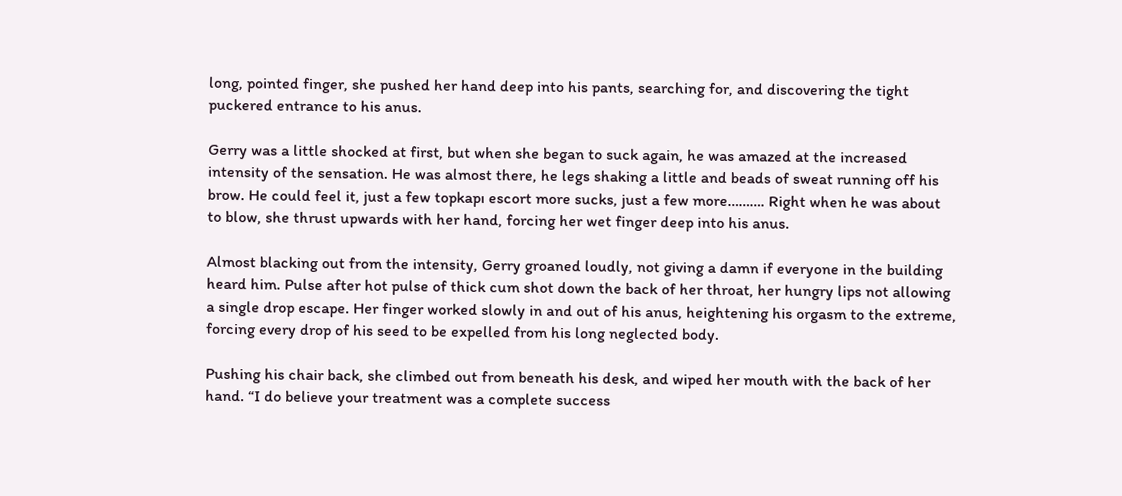long, pointed finger, she pushed her hand deep into his pants, searching for, and discovering the tight puckered entrance to his anus.

Gerry was a little shocked at first, but when she began to suck again, he was amazed at the increased intensity of the sensation. He was almost there, he legs shaking a little and beads of sweat running off his brow. He could feel it, just a few topkapı escort more sucks, just a few more………. Right when he was about to blow, she thrust upwards with her hand, forcing her wet finger deep into his anus.

Almost blacking out from the intensity, Gerry groaned loudly, not giving a damn if everyone in the building heard him. Pulse after hot pulse of thick cum shot down the back of her throat, her hungry lips not allowing a single drop escape. Her finger worked slowly in and out of his anus, heightening his orgasm to the extreme, forcing every drop of his seed to be expelled from his long neglected body.

Pushing his chair back, she climbed out from beneath his desk, and wiped her mouth with the back of her hand. “I do believe your treatment was a complete success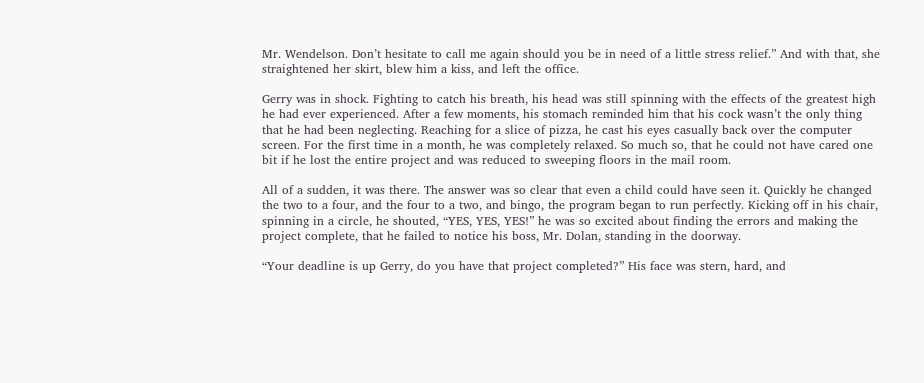Mr. Wendelson. Don’t hesitate to call me again should you be in need of a little stress relief.” And with that, she straightened her skirt, blew him a kiss, and left the office.

Gerry was in shock. Fighting to catch his breath, his head was still spinning with the effects of the greatest high he had ever experienced. After a few moments, his stomach reminded him that his cock wasn’t the only thing that he had been neglecting. Reaching for a slice of pizza, he cast his eyes casually back over the computer screen. For the first time in a month, he was completely relaxed. So much so, that he could not have cared one bit if he lost the entire project and was reduced to sweeping floors in the mail room.

All of a sudden, it was there. The answer was so clear that even a child could have seen it. Quickly he changed the two to a four, and the four to a two, and bingo, the program began to run perfectly. Kicking off in his chair, spinning in a circle, he shouted, “YES, YES, YES!” he was so excited about finding the errors and making the project complete, that he failed to notice his boss, Mr. Dolan, standing in the doorway.

“Your deadline is up Gerry, do you have that project completed?” His face was stern, hard, and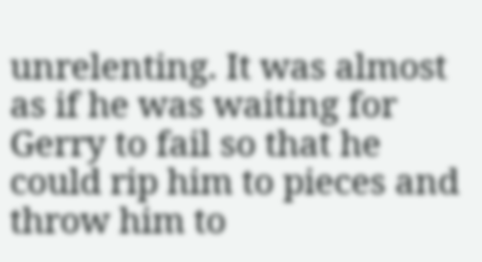unrelenting. It was almost as if he was waiting for Gerry to fail so that he could rip him to pieces and throw him to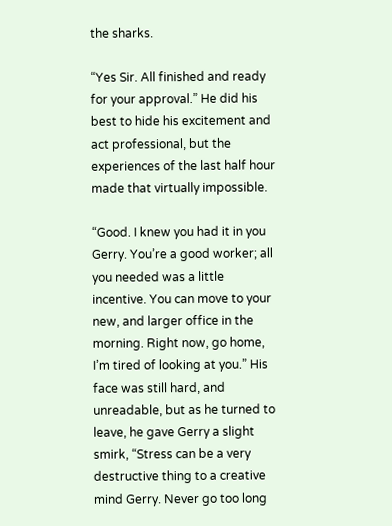the sharks.

“Yes Sir. All finished and ready for your approval.” He did his best to hide his excitement and act professional, but the experiences of the last half hour made that virtually impossible.

“Good. I knew you had it in you Gerry. You’re a good worker; all you needed was a little incentive. You can move to your new, and larger office in the morning. Right now, go home, I’m tired of looking at you.” His face was still hard, and unreadable, but as he turned to leave, he gave Gerry a slight smirk, “Stress can be a very destructive thing to a creative mind Gerry. Never go too long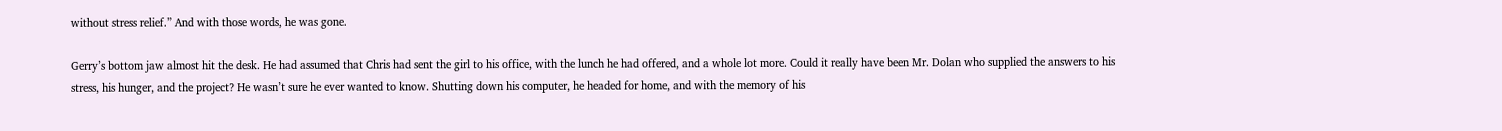without stress relief.” And with those words, he was gone.

Gerry’s bottom jaw almost hit the desk. He had assumed that Chris had sent the girl to his office, with the lunch he had offered, and a whole lot more. Could it really have been Mr. Dolan who supplied the answers to his stress, his hunger, and the project? He wasn’t sure he ever wanted to know. Shutting down his computer, he headed for home, and with the memory of his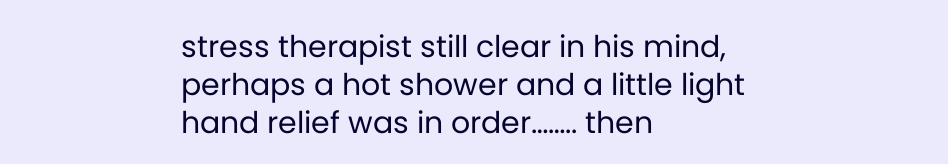stress therapist still clear in his mind, perhaps a hot shower and a little light hand relief was in order…….. then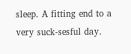sleep. A fitting end to a very suck-sesful day.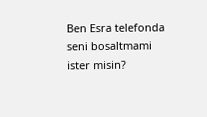Ben Esra telefonda seni bosaltmami ister misin?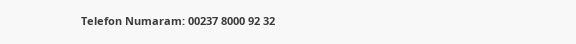Telefon Numaram: 00237 8000 92 32